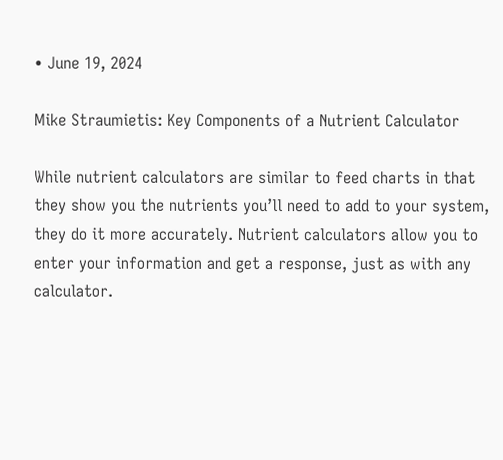• June 19, 2024

Mike Straumietis: Key Components of a Nutrient Calculator

While nutrient calculators are similar to feed charts in that they show you the nutrients you’ll need to add to your system, they do it more accurately. Nutrient calculators allow you to enter your information and get a response, just as with any calculator.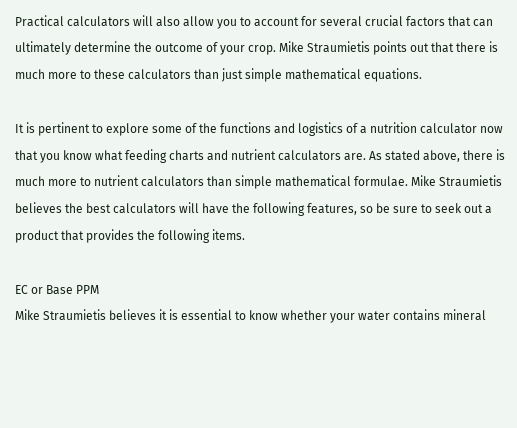Practical calculators will also allow you to account for several crucial factors that can ultimately determine the outcome of your crop. Mike Straumietis points out that there is much more to these calculators than just simple mathematical equations.

It is pertinent to explore some of the functions and logistics of a nutrition calculator now that you know what feeding charts and nutrient calculators are. As stated above, there is much more to nutrient calculators than simple mathematical formulae. Mike Straumietis believes the best calculators will have the following features, so be sure to seek out a product that provides the following items.

EC or Base PPM
Mike Straumietis believes it is essential to know whether your water contains mineral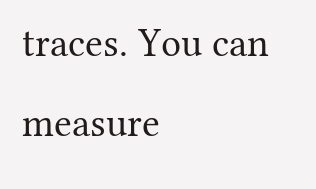traces. You can measure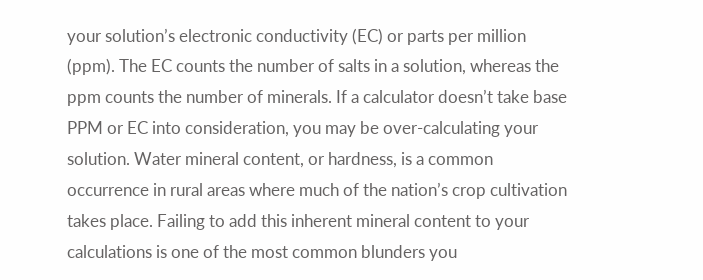your solution’s electronic conductivity (EC) or parts per million (ppm). The EC counts the number of salts in a solution, whereas the ppm counts the number of minerals. If a calculator doesn’t take base PPM or EC into consideration, you may be over-calculating your solution. Water mineral content, or hardness, is a common occurrence in rural areas where much of the nation’s crop cultivation takes place. Failing to add this inherent mineral content to your calculations is one of the most common blunders you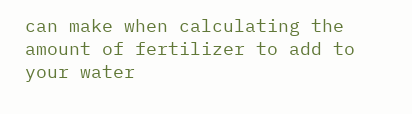can make when calculating the amount of fertilizer to add to your water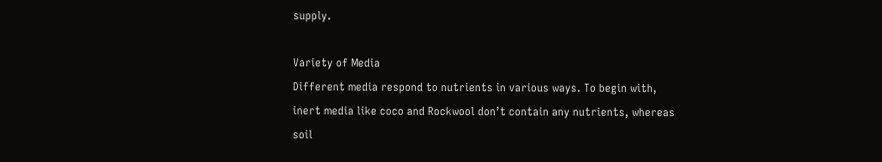supply.

Variety of Media
Different media respond to nutrients in various ways. To begin with, inert media like coco and Rockwool don’t contain any nutrients, whereas soil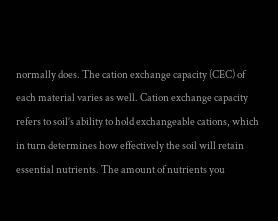normally does. The cation exchange capacity (CEC) of each material varies as well. Cation exchange capacity refers to soil’s ability to hold exchangeable cations, which in turn determines how effectively the soil will retain essential nutrients. The amount of nutrients you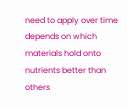need to apply over time depends on which materials hold onto nutrients better than others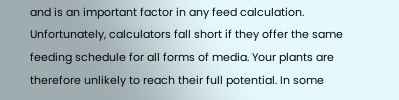and is an important factor in any feed calculation. Unfortunately, calculators fall short if they offer the same feeding schedule for all forms of media. Your plants are therefore unlikely to reach their full potential. In some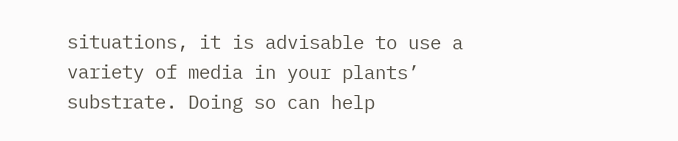situations, it is advisable to use a variety of media in your plants’ substrate. Doing so can help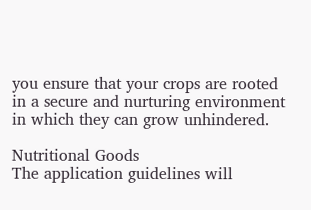you ensure that your crops are rooted in a secure and nurturing environment in which they can grow unhindered.

Nutritional Goods
The application guidelines will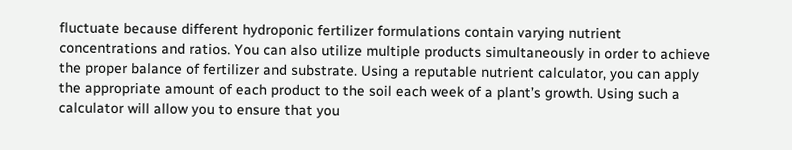fluctuate because different hydroponic fertilizer formulations contain varying nutrient concentrations and ratios. You can also utilize multiple products simultaneously in order to achieve the proper balance of fertilizer and substrate. Using a reputable nutrient calculator, you can apply the appropriate amount of each product to the soil each week of a plant’s growth. Using such a calculator will allow you to ensure that you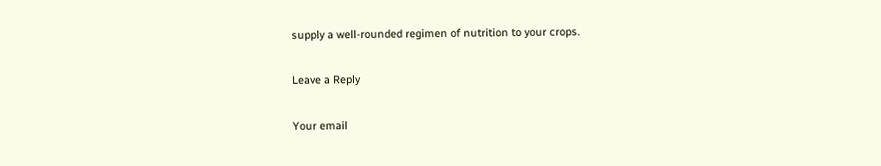supply a well-rounded regimen of nutrition to your crops.

Leave a Reply

Your email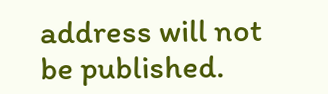address will not be published.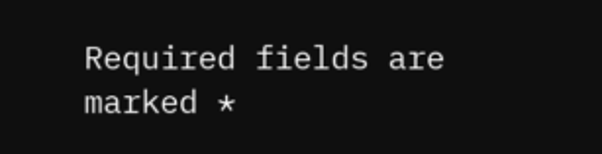Required fields are marked *